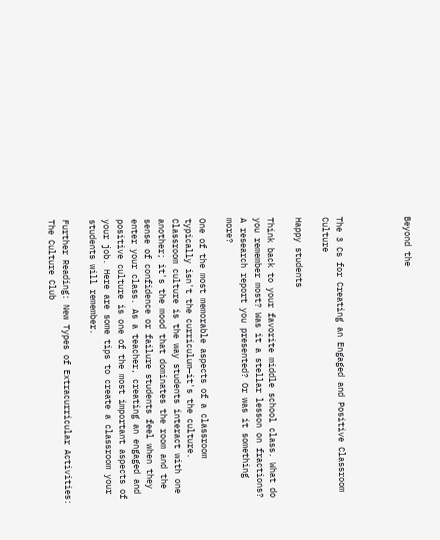Beyond the




The 3 Cs for Creating an Engaged and Positive Classroom Culture

Happy students

Think back to your favorite middle school class. What do you remember most? Was it a stellar lesson on fractions? A research report you presented? Or was it something more?

One of the most memorable aspects of a classroom typically isn't the curriculum—it's the culture. Classroom culture is the way students interact with one another; it's the mood that dominates the room and the sense of confidence or failure students feel when they enter your class. As a teacher, creating an engaged and positive culture is one of the most important aspects of your job. Here are some tips to create a classroom your students will remember.

Further Reading: New Types of Extracurricular Activities: The Culture Club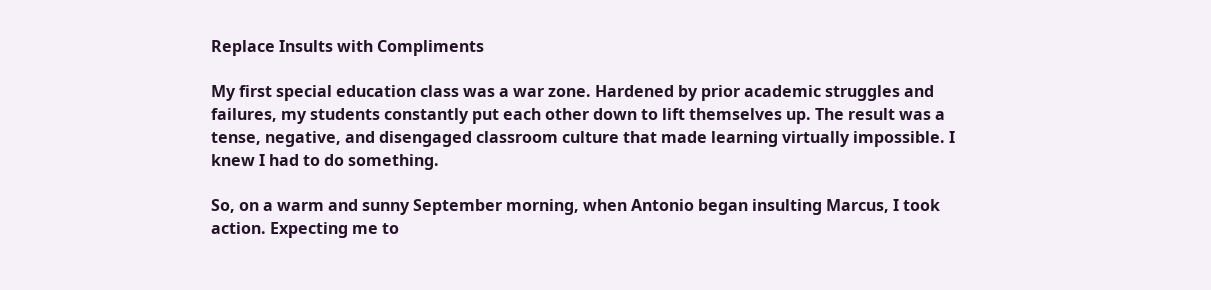Replace Insults with Compliments

My first special education class was a war zone. Hardened by prior academic struggles and failures, my students constantly put each other down to lift themselves up. The result was a tense, negative, and disengaged classroom culture that made learning virtually impossible. I knew I had to do something.

So, on a warm and sunny September morning, when Antonio began insulting Marcus, I took action. Expecting me to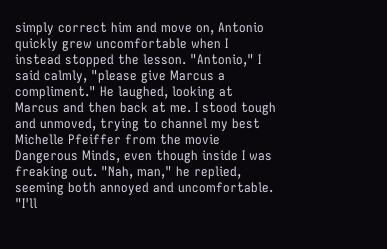simply correct him and move on, Antonio quickly grew uncomfortable when I instead stopped the lesson. "Antonio," I said calmly, "please give Marcus a compliment." He laughed, looking at Marcus and then back at me. I stood tough and unmoved, trying to channel my best Michelle Pfeiffer from the movie Dangerous Minds, even though inside I was freaking out. "Nah, man," he replied, seeming both annoyed and uncomfortable. "I'll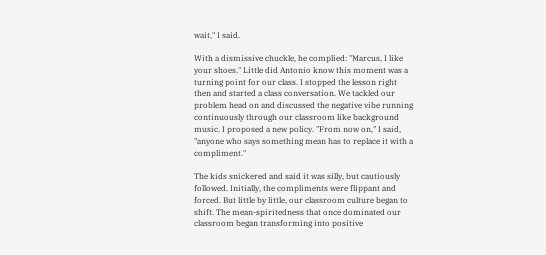wait," I said.

With a dismissive chuckle, he complied: "Marcus, I like your shoes." Little did Antonio know this moment was a turning point for our class. I stopped the lesson right then and started a class conversation. We tackled our problem head on and discussed the negative vibe running continuously through our classroom like background music. I proposed a new policy. "From now on," I said, "anyone who says something mean has to replace it with a compliment."

The kids snickered and said it was silly, but cautiously followed. Initially, the compliments were flippant and forced. But little by little, our classroom culture began to shift. The mean-spiritedness that once dominated our classroom began transforming into positive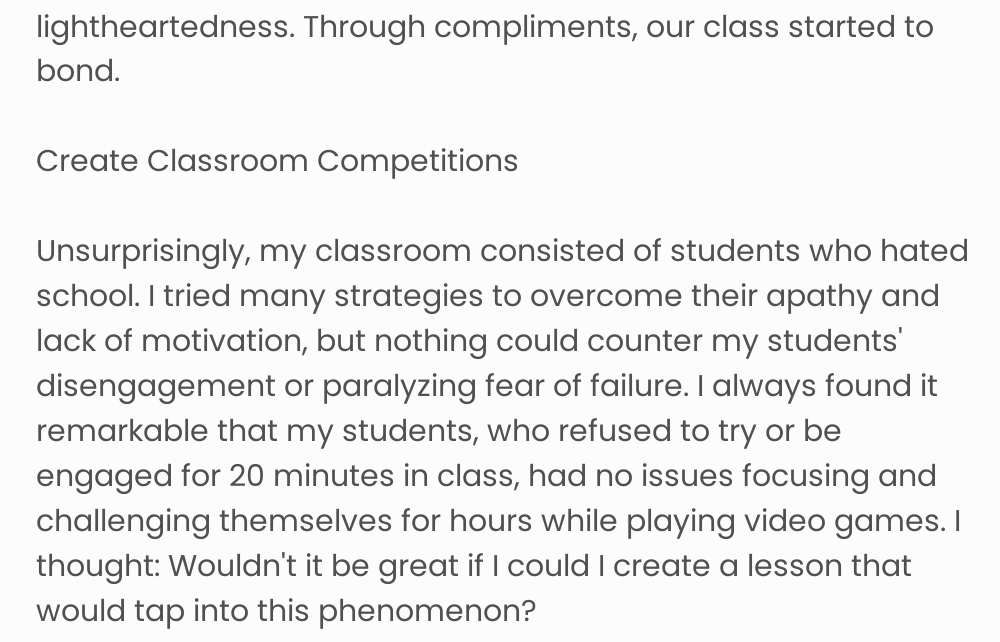lightheartedness. Through compliments, our class started to bond.

Create Classroom Competitions

Unsurprisingly, my classroom consisted of students who hated school. I tried many strategies to overcome their apathy and lack of motivation, but nothing could counter my students' disengagement or paralyzing fear of failure. I always found it remarkable that my students, who refused to try or be engaged for 20 minutes in class, had no issues focusing and challenging themselves for hours while playing video games. I thought: Wouldn't it be great if I could I create a lesson that would tap into this phenomenon?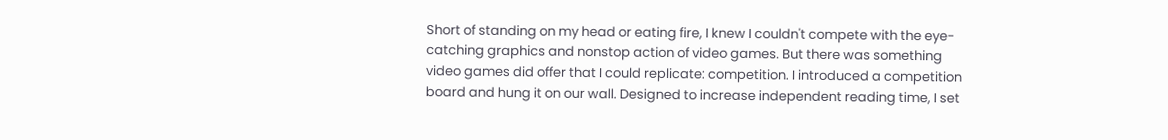Short of standing on my head or eating fire, I knew I couldn't compete with the eye-catching graphics and nonstop action of video games. But there was something video games did offer that I could replicate: competition. I introduced a competition board and hung it on our wall. Designed to increase independent reading time, I set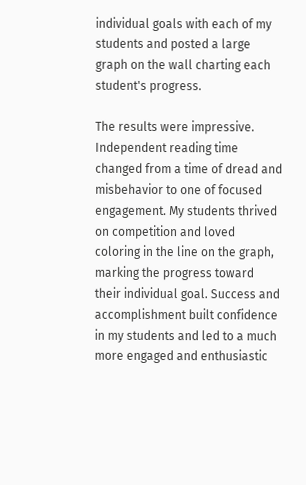individual goals with each of my students and posted a large graph on the wall charting each student's progress.

The results were impressive. Independent reading time changed from a time of dread and misbehavior to one of focused engagement. My students thrived on competition and loved coloring in the line on the graph, marking the progress toward their individual goal. Success and accomplishment built confidence in my students and led to a much more engaged and enthusiastic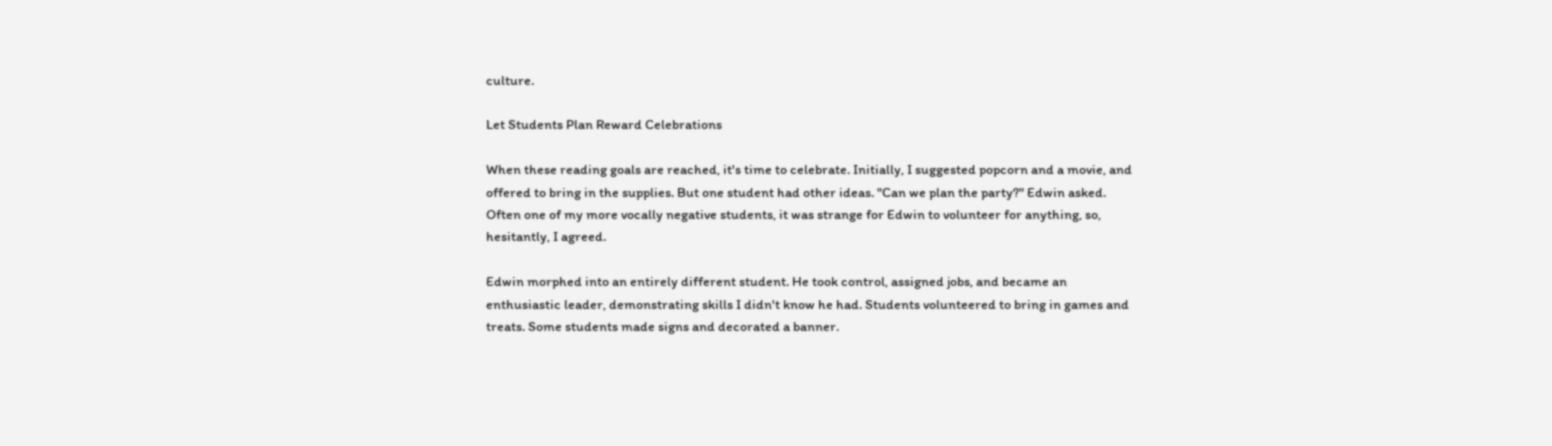culture.

Let Students Plan Reward Celebrations

When these reading goals are reached, it's time to celebrate. Initially, I suggested popcorn and a movie, and offered to bring in the supplies. But one student had other ideas. "Can we plan the party?" Edwin asked. Often one of my more vocally negative students, it was strange for Edwin to volunteer for anything, so, hesitantly, I agreed.

Edwin morphed into an entirely different student. He took control, assigned jobs, and became an enthusiastic leader, demonstrating skills I didn't know he had. Students volunteered to bring in games and treats. Some students made signs and decorated a banner.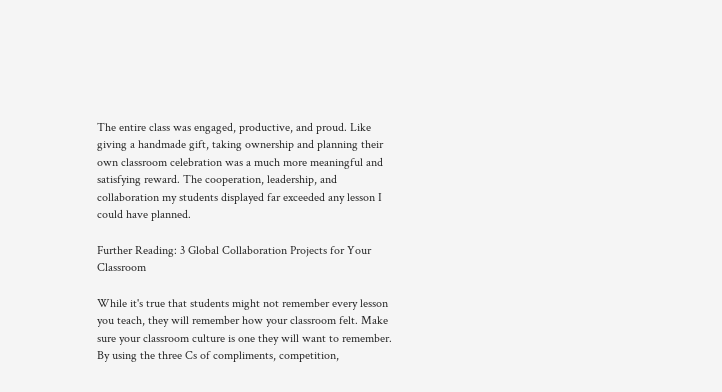The entire class was engaged, productive, and proud. Like giving a handmade gift, taking ownership and planning their own classroom celebration was a much more meaningful and satisfying reward. The cooperation, leadership, and collaboration my students displayed far exceeded any lesson I could have planned.

Further Reading: 3 Global Collaboration Projects for Your Classroom

While it's true that students might not remember every lesson you teach, they will remember how your classroom felt. Make sure your classroom culture is one they will want to remember. By using the three Cs of compliments, competition,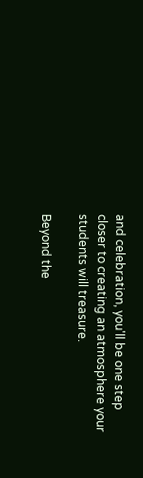and celebration, you'll be one step closer to creating an atmosphere your students will treasure.

Beyond the